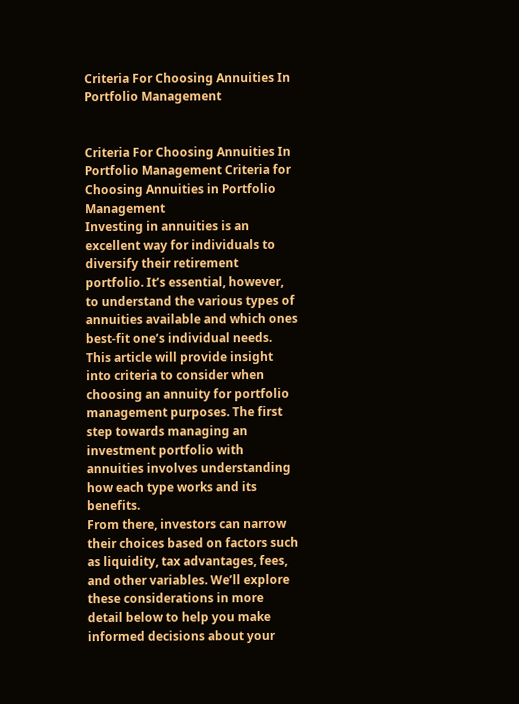Criteria For Choosing Annuities In Portfolio Management


Criteria For Choosing Annuities In Portfolio Management Criteria for Choosing Annuities in Portfolio Management
Investing in annuities is an excellent way for individuals to diversify their retirement portfolio. It’s essential, however, to understand the various types of annuities available and which ones best-fit one’s individual needs.
This article will provide insight into criteria to consider when choosing an annuity for portfolio management purposes. The first step towards managing an investment portfolio with annuities involves understanding how each type works and its benefits.
From there, investors can narrow their choices based on factors such as liquidity, tax advantages, fees, and other variables. We’ll explore these considerations in more detail below to help you make informed decisions about your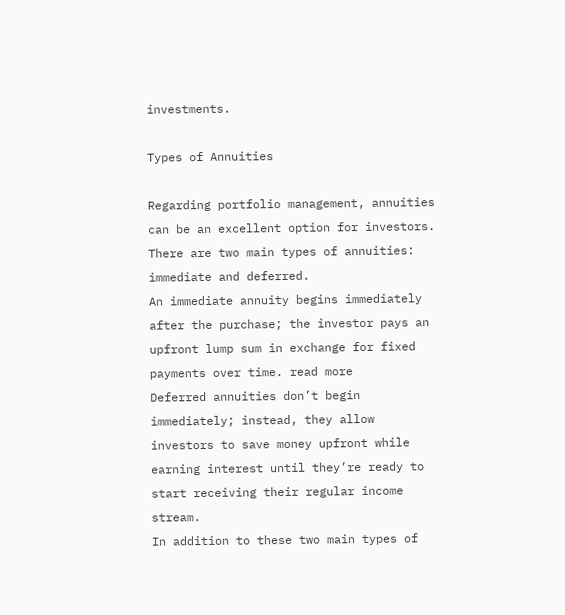investments.

Types of Annuities

Regarding portfolio management, annuities can be an excellent option for investors. There are two main types of annuities: immediate and deferred.
An immediate annuity begins immediately after the purchase; the investor pays an upfront lump sum in exchange for fixed payments over time. read more
Deferred annuities don’t begin immediately; instead, they allow investors to save money upfront while earning interest until they’re ready to start receiving their regular income stream.
In addition to these two main types of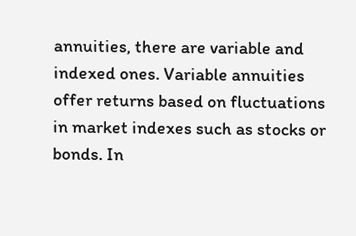annuities, there are variable and indexed ones. Variable annuities offer returns based on fluctuations in market indexes such as stocks or bonds. In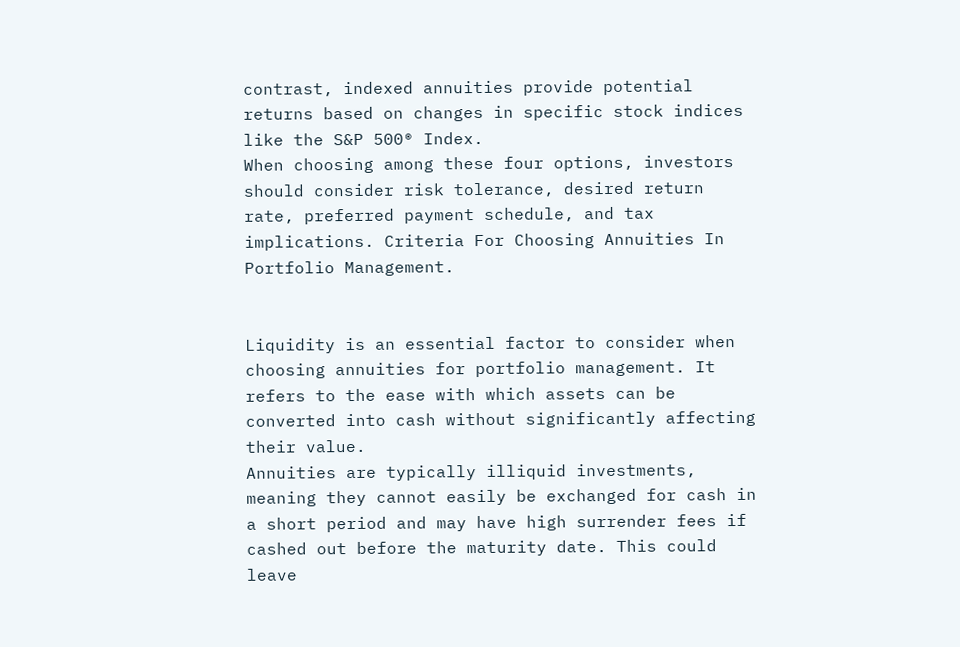contrast, indexed annuities provide potential returns based on changes in specific stock indices like the S&P 500® Index.
When choosing among these four options, investors should consider risk tolerance, desired return rate, preferred payment schedule, and tax implications. Criteria For Choosing Annuities In Portfolio Management.


Liquidity is an essential factor to consider when choosing annuities for portfolio management. It refers to the ease with which assets can be converted into cash without significantly affecting their value.
Annuities are typically illiquid investments, meaning they cannot easily be exchanged for cash in a short period and may have high surrender fees if cashed out before the maturity date. This could leave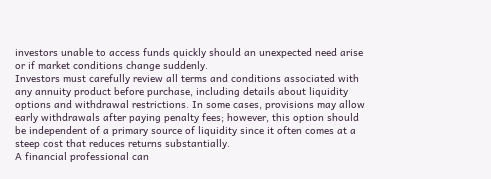investors unable to access funds quickly should an unexpected need arise or if market conditions change suddenly.
Investors must carefully review all terms and conditions associated with any annuity product before purchase, including details about liquidity options and withdrawal restrictions. In some cases, provisions may allow early withdrawals after paying penalty fees; however, this option should be independent of a primary source of liquidity since it often comes at a steep cost that reduces returns substantially.
A financial professional can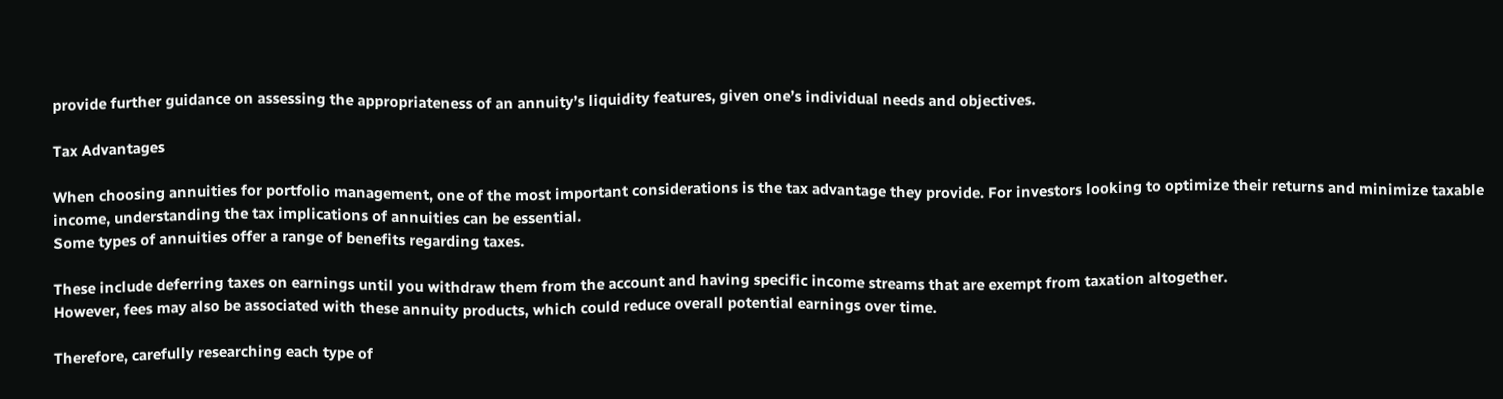provide further guidance on assessing the appropriateness of an annuity’s liquidity features, given one’s individual needs and objectives.

Tax Advantages

When choosing annuities for portfolio management, one of the most important considerations is the tax advantage they provide. For investors looking to optimize their returns and minimize taxable income, understanding the tax implications of annuities can be essential.
Some types of annuities offer a range of benefits regarding taxes.

These include deferring taxes on earnings until you withdraw them from the account and having specific income streams that are exempt from taxation altogether.
However, fees may also be associated with these annuity products, which could reduce overall potential earnings over time.

Therefore, carefully researching each type of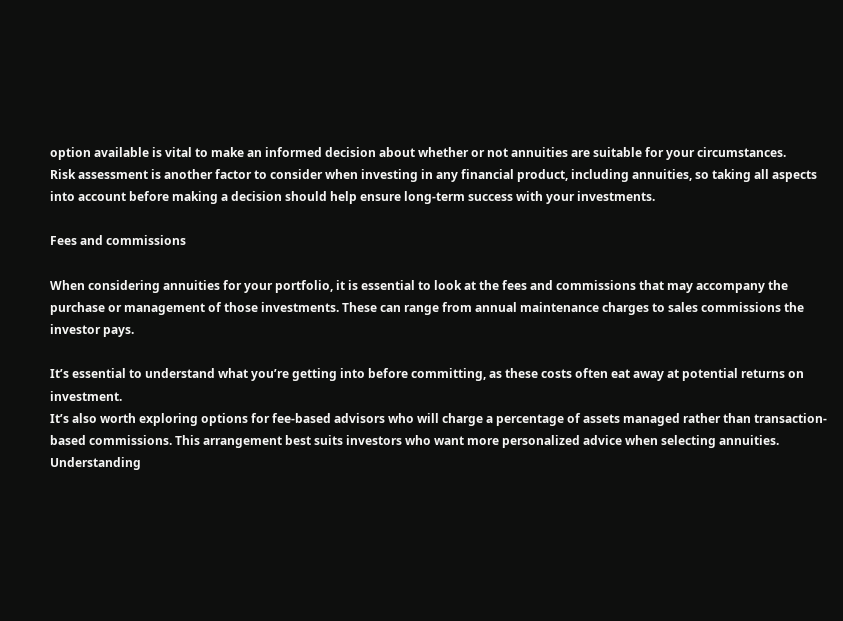option available is vital to make an informed decision about whether or not annuities are suitable for your circumstances.
Risk assessment is another factor to consider when investing in any financial product, including annuities, so taking all aspects into account before making a decision should help ensure long-term success with your investments.

Fees and commissions

When considering annuities for your portfolio, it is essential to look at the fees and commissions that may accompany the purchase or management of those investments. These can range from annual maintenance charges to sales commissions the investor pays.

It’s essential to understand what you’re getting into before committing, as these costs often eat away at potential returns on investment.
It’s also worth exploring options for fee-based advisors who will charge a percentage of assets managed rather than transaction-based commissions. This arrangement best suits investors who want more personalized advice when selecting annuities.
Understanding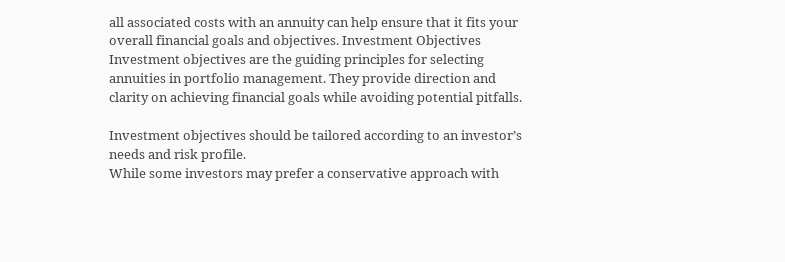all associated costs with an annuity can help ensure that it fits your overall financial goals and objectives. Investment Objectives
Investment objectives are the guiding principles for selecting annuities in portfolio management. They provide direction and clarity on achieving financial goals while avoiding potential pitfalls.

Investment objectives should be tailored according to an investor’s needs and risk profile.
While some investors may prefer a conservative approach with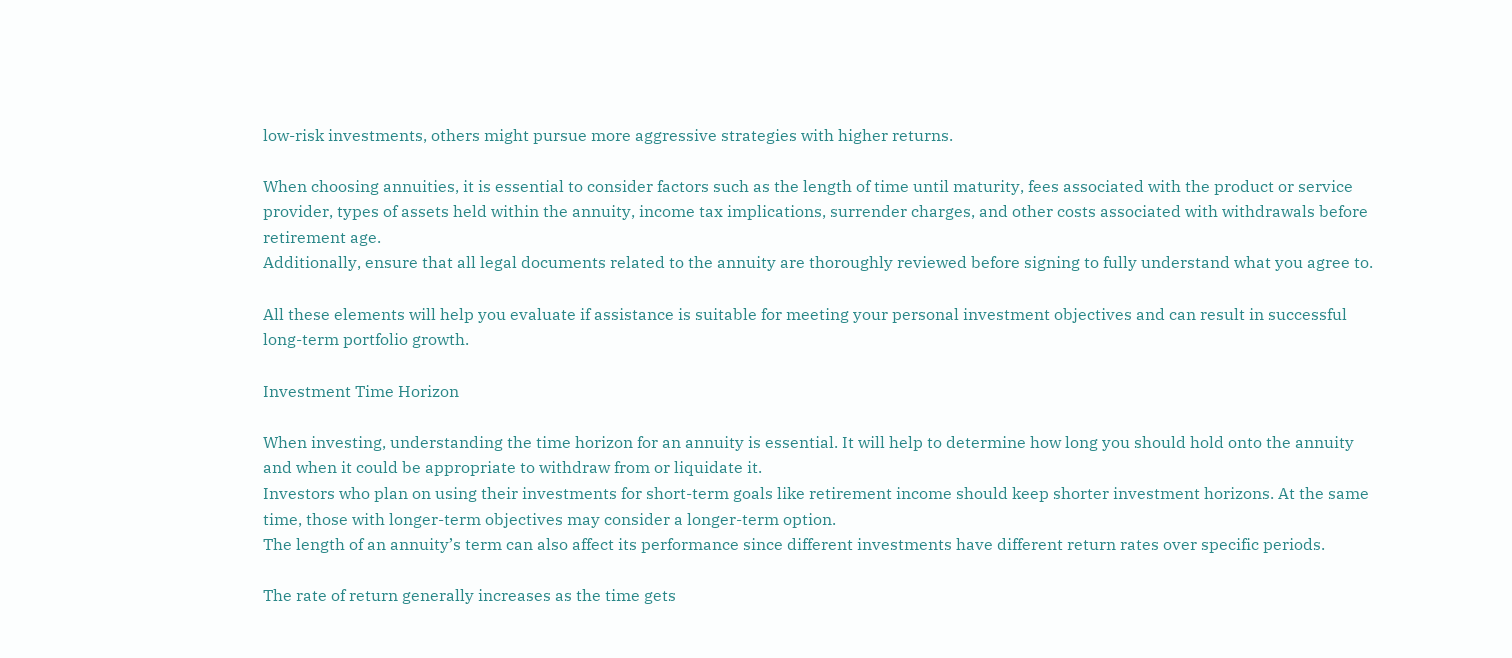low-risk investments, others might pursue more aggressive strategies with higher returns.

When choosing annuities, it is essential to consider factors such as the length of time until maturity, fees associated with the product or service provider, types of assets held within the annuity, income tax implications, surrender charges, and other costs associated with withdrawals before retirement age.
Additionally, ensure that all legal documents related to the annuity are thoroughly reviewed before signing to fully understand what you agree to.

All these elements will help you evaluate if assistance is suitable for meeting your personal investment objectives and can result in successful long-term portfolio growth.

Investment Time Horizon

When investing, understanding the time horizon for an annuity is essential. It will help to determine how long you should hold onto the annuity and when it could be appropriate to withdraw from or liquidate it.
Investors who plan on using their investments for short-term goals like retirement income should keep shorter investment horizons. At the same time, those with longer-term objectives may consider a longer-term option.
The length of an annuity’s term can also affect its performance since different investments have different return rates over specific periods.

The rate of return generally increases as the time gets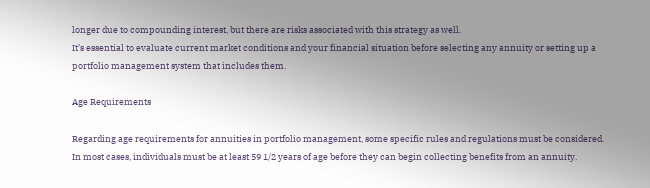longer due to compounding interest, but there are risks associated with this strategy as well.
It’s essential to evaluate current market conditions and your financial situation before selecting any annuity or setting up a portfolio management system that includes them.

Age Requirements

Regarding age requirements for annuities in portfolio management, some specific rules and regulations must be considered.
In most cases, individuals must be at least 59 1/2 years of age before they can begin collecting benefits from an annuity.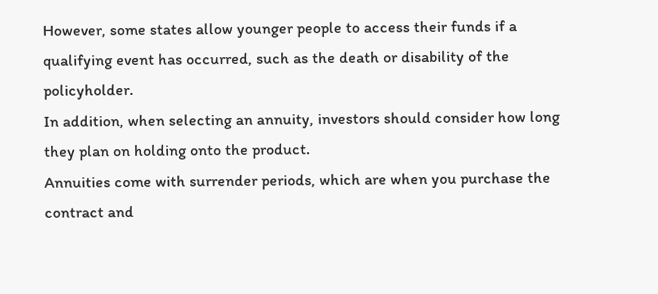However, some states allow younger people to access their funds if a qualifying event has occurred, such as the death or disability of the policyholder.
In addition, when selecting an annuity, investors should consider how long they plan on holding onto the product.
Annuities come with surrender periods, which are when you purchase the contract and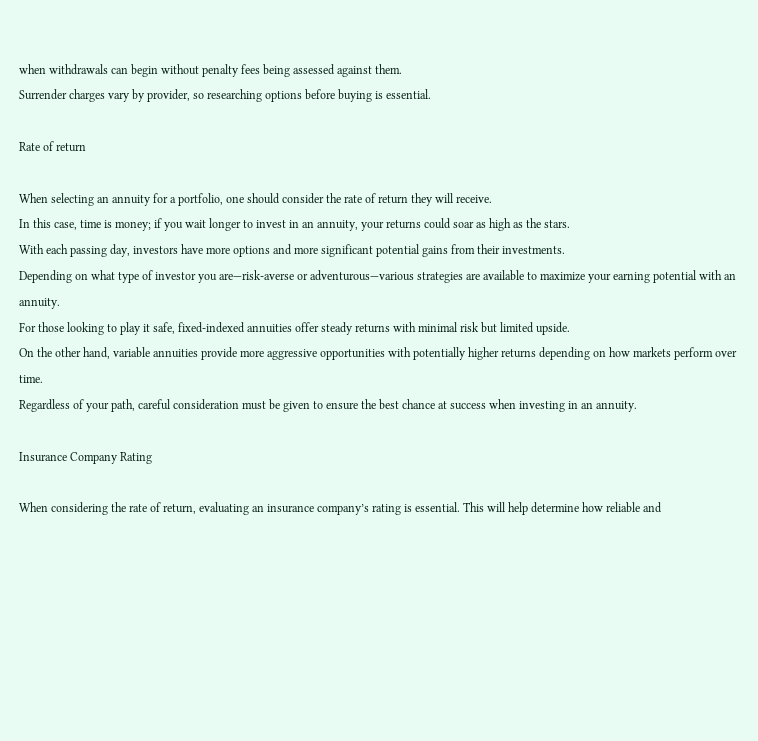when withdrawals can begin without penalty fees being assessed against them.
Surrender charges vary by provider, so researching options before buying is essential.

Rate of return

When selecting an annuity for a portfolio, one should consider the rate of return they will receive.
In this case, time is money; if you wait longer to invest in an annuity, your returns could soar as high as the stars.
With each passing day, investors have more options and more significant potential gains from their investments.
Depending on what type of investor you are—risk-averse or adventurous—various strategies are available to maximize your earning potential with an annuity.
For those looking to play it safe, fixed-indexed annuities offer steady returns with minimal risk but limited upside.
On the other hand, variable annuities provide more aggressive opportunities with potentially higher returns depending on how markets perform over time.
Regardless of your path, careful consideration must be given to ensure the best chance at success when investing in an annuity.

Insurance Company Rating

When considering the rate of return, evaluating an insurance company’s rating is essential. This will help determine how reliable and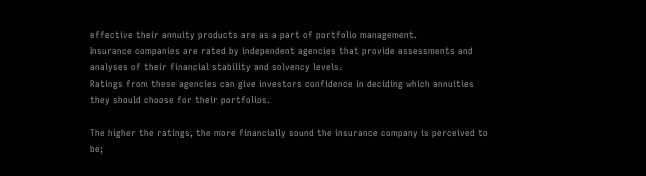effective their annuity products are as a part of portfolio management.
Insurance companies are rated by independent agencies that provide assessments and analyses of their financial stability and solvency levels.
Ratings from these agencies can give investors confidence in deciding which annuities they should choose for their portfolios.

The higher the ratings, the more financially sound the insurance company is perceived to be;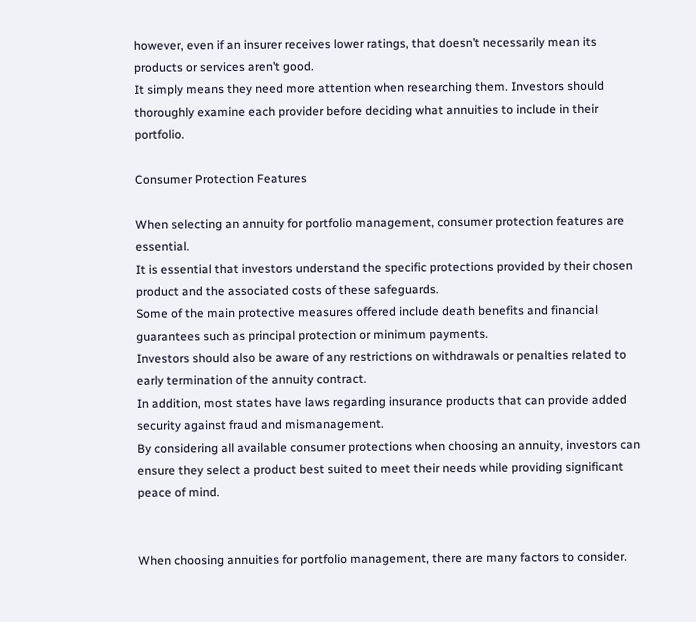however, even if an insurer receives lower ratings, that doesn’t necessarily mean its products or services aren’t good.
It simply means they need more attention when researching them. Investors should thoroughly examine each provider before deciding what annuities to include in their portfolio.

Consumer Protection Features

When selecting an annuity for portfolio management, consumer protection features are essential.
It is essential that investors understand the specific protections provided by their chosen product and the associated costs of these safeguards.
Some of the main protective measures offered include death benefits and financial guarantees such as principal protection or minimum payments.
Investors should also be aware of any restrictions on withdrawals or penalties related to early termination of the annuity contract.
In addition, most states have laws regarding insurance products that can provide added security against fraud and mismanagement.
By considering all available consumer protections when choosing an annuity, investors can ensure they select a product best suited to meet their needs while providing significant peace of mind.


When choosing annuities for portfolio management, there are many factors to consider.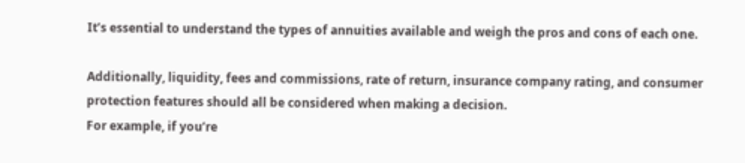It’s essential to understand the types of annuities available and weigh the pros and cons of each one.

Additionally, liquidity, fees and commissions, rate of return, insurance company rating, and consumer protection features should all be considered when making a decision.
For example, if you’re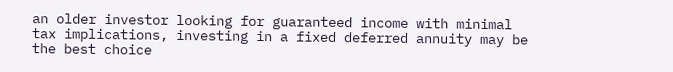an older investor looking for guaranteed income with minimal tax implications, investing in a fixed deferred annuity may be the best choice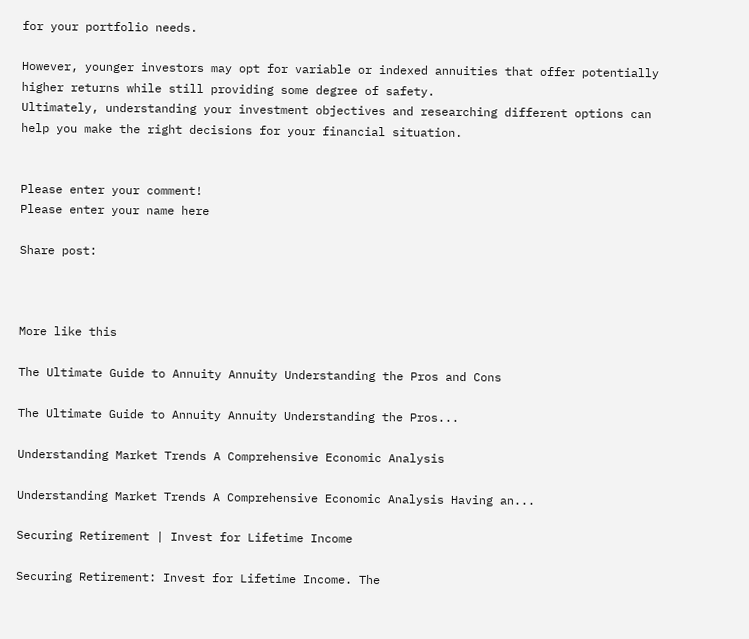for your portfolio needs.

However, younger investors may opt for variable or indexed annuities that offer potentially higher returns while still providing some degree of safety.
Ultimately, understanding your investment objectives and researching different options can help you make the right decisions for your financial situation.


Please enter your comment!
Please enter your name here

Share post:



More like this

The Ultimate Guide to Annuity Annuity Understanding the Pros and Cons

The Ultimate Guide to Annuity Annuity Understanding the Pros...

Understanding Market Trends A Comprehensive Economic Analysis

Understanding Market Trends A Comprehensive Economic Analysis Having an...

Securing Retirement | Invest for Lifetime Income

Securing Retirement: Invest for Lifetime Income. The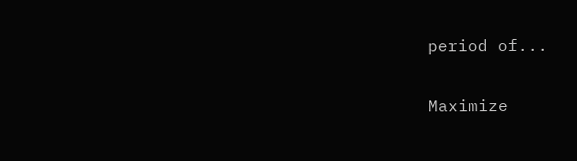period of...

Maximize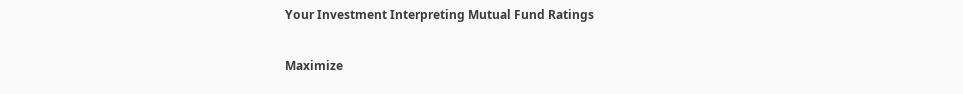Your Investment Interpreting Mutual Fund Ratings

Maximize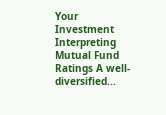Your Investment Interpreting Mutual Fund Ratings A well-diversified...